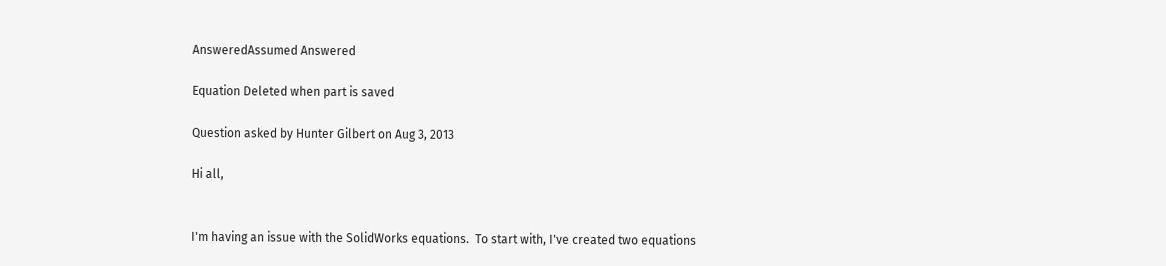AnsweredAssumed Answered

Equation Deleted when part is saved

Question asked by Hunter Gilbert on Aug 3, 2013

Hi all,


I'm having an issue with the SolidWorks equations.  To start with, I've created two equations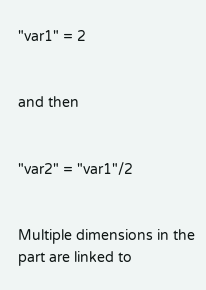"var1" = 2


and then


"var2" = "var1"/2


Multiple dimensions in the part are linked to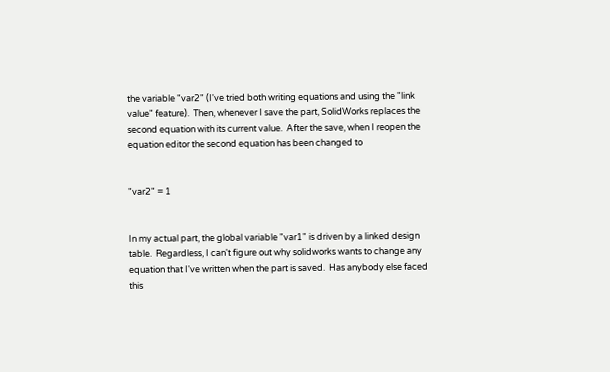the variable "var2" (I've tried both writing equations and using the "link value" feature).  Then, whenever I save the part, SolidWorks replaces the second equation with its current value.  After the save, when I reopen the equation editor the second equation has been changed to


"var2" = 1


In my actual part, the global variable "var1" is driven by a linked design table.  Regardless, I can't figure out why solidworks wants to change any equation that I've written when the part is saved.  Has anybody else faced this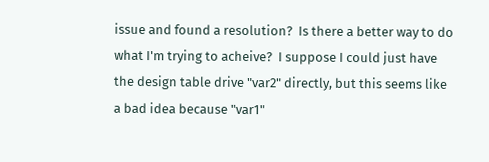issue and found a resolution?  Is there a better way to do what I'm trying to acheive?  I suppose I could just have the design table drive "var2" directly, but this seems like a bad idea because "var1"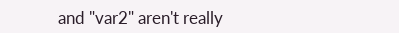and "var2" aren't really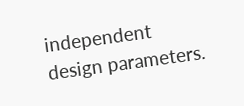independent design parameters.